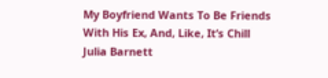My Boyfriend Wants To Be Friends With His Ex, And, Like, It’s Chill
Julia Barnett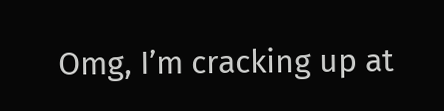Omg, I’m cracking up at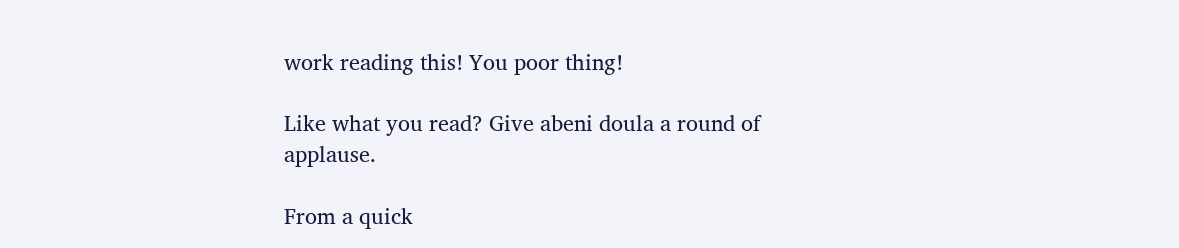work reading this! You poor thing!

Like what you read? Give abeni doula a round of applause.

From a quick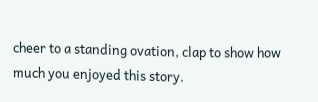cheer to a standing ovation, clap to show how much you enjoyed this story.